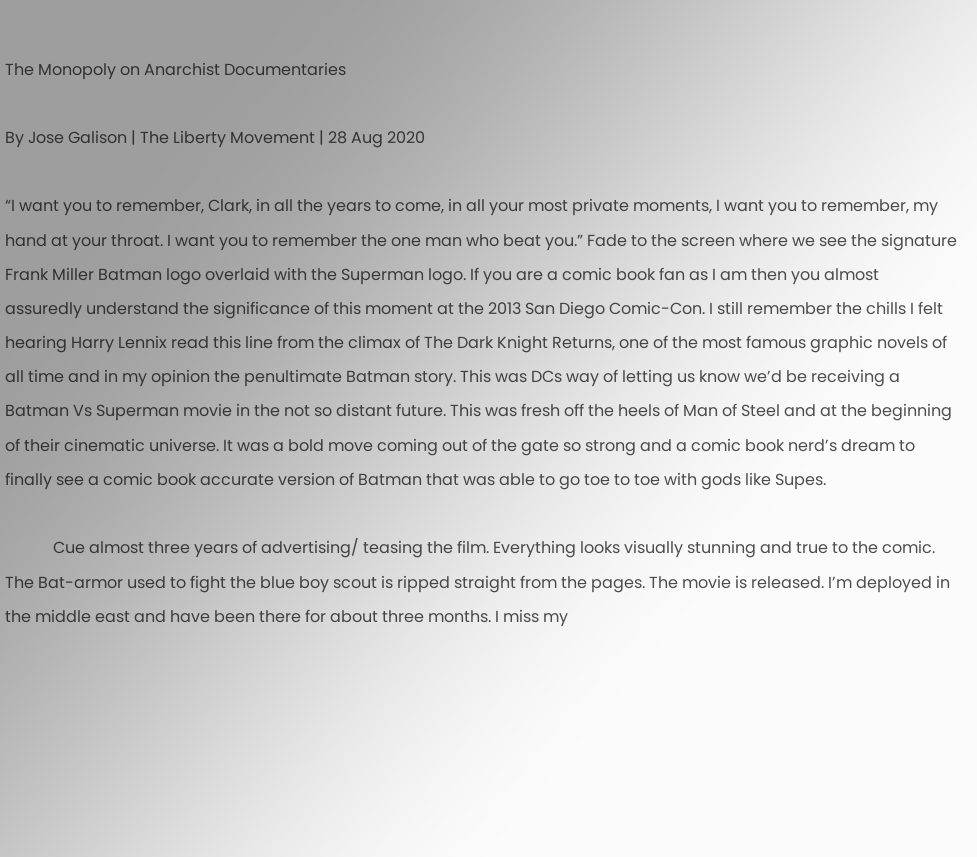The Monopoly on Anarchist Documentaries

By Jose Galison | The Liberty Movement | 28 Aug 2020

“I want you to remember, Clark, in all the years to come, in all your most private moments, I want you to remember, my hand at your throat. I want you to remember the one man who beat you.” Fade to the screen where we see the signature Frank Miller Batman logo overlaid with the Superman logo. If you are a comic book fan as I am then you almost assuredly understand the significance of this moment at the 2013 San Diego Comic-Con. I still remember the chills I felt hearing Harry Lennix read this line from the climax of The Dark Knight Returns, one of the most famous graphic novels of all time and in my opinion the penultimate Batman story. This was DCs way of letting us know we’d be receiving a Batman Vs Superman movie in the not so distant future. This was fresh off the heels of Man of Steel and at the beginning of their cinematic universe. It was a bold move coming out of the gate so strong and a comic book nerd’s dream to finally see a comic book accurate version of Batman that was able to go toe to toe with gods like Supes.

            Cue almost three years of advertising/ teasing the film. Everything looks visually stunning and true to the comic. The Bat-armor used to fight the blue boy scout is ripped straight from the pages. The movie is released. I’m deployed in the middle east and have been there for about three months. I miss my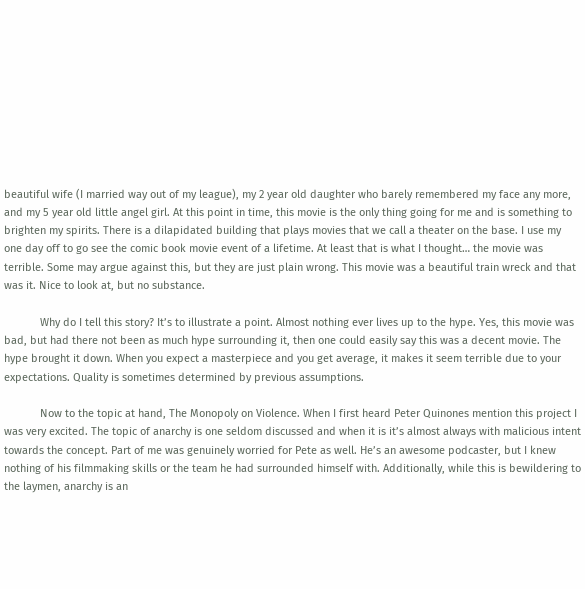beautiful wife (I married way out of my league), my 2 year old daughter who barely remembered my face any more, and my 5 year old little angel girl. At this point in time, this movie is the only thing going for me and is something to brighten my spirits. There is a dilapidated building that plays movies that we call a theater on the base. I use my one day off to go see the comic book movie event of a lifetime. At least that is what I thought… the movie was terrible. Some may argue against this, but they are just plain wrong. This movie was a beautiful train wreck and that was it. Nice to look at, but no substance.

            Why do I tell this story? It’s to illustrate a point. Almost nothing ever lives up to the hype. Yes, this movie was bad, but had there not been as much hype surrounding it, then one could easily say this was a decent movie. The hype brought it down. When you expect a masterpiece and you get average, it makes it seem terrible due to your expectations. Quality is sometimes determined by previous assumptions.

            Now to the topic at hand, The Monopoly on Violence. When I first heard Peter Quinones mention this project I was very excited. The topic of anarchy is one seldom discussed and when it is it’s almost always with malicious intent towards the concept. Part of me was genuinely worried for Pete as well. He’s an awesome podcaster, but I knew nothing of his filmmaking skills or the team he had surrounded himself with. Additionally, while this is bewildering to the laymen, anarchy is an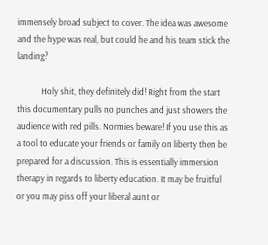immensely broad subject to cover. The idea was awesome and the hype was real, but could he and his team stick the landing?

            Holy shit, they definitely did! Right from the start this documentary pulls no punches and just showers the audience with red pills. Normies beware! If you use this as a tool to educate your friends or family on liberty then be prepared for a discussion. This is essentially immersion therapy in regards to liberty education. It may be fruitful or you may piss off your liberal aunt or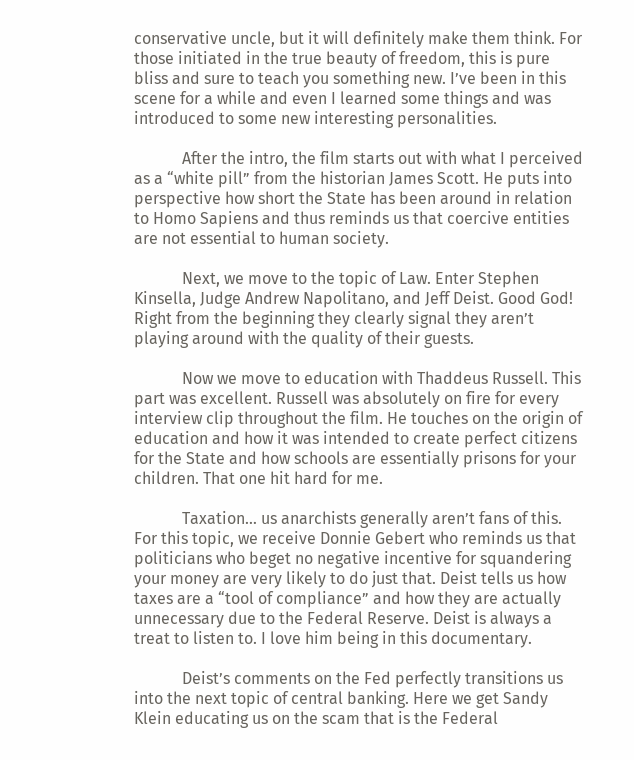conservative uncle, but it will definitely make them think. For those initiated in the true beauty of freedom, this is pure bliss and sure to teach you something new. I’ve been in this scene for a while and even I learned some things and was introduced to some new interesting personalities.

            After the intro, the film starts out with what I perceived as a “white pill” from the historian James Scott. He puts into perspective how short the State has been around in relation to Homo Sapiens and thus reminds us that coercive entities are not essential to human society.

            Next, we move to the topic of Law. Enter Stephen Kinsella, Judge Andrew Napolitano, and Jeff Deist. Good God! Right from the beginning they clearly signal they aren’t playing around with the quality of their guests.

            Now we move to education with Thaddeus Russell. This part was excellent. Russell was absolutely on fire for every interview clip throughout the film. He touches on the origin of education and how it was intended to create perfect citizens for the State and how schools are essentially prisons for your children. That one hit hard for me.

            Taxation… us anarchists generally aren’t fans of this. For this topic, we receive Donnie Gebert who reminds us that politicians who beget no negative incentive for squandering your money are very likely to do just that. Deist tells us how taxes are a “tool of compliance” and how they are actually unnecessary due to the Federal Reserve. Deist is always a treat to listen to. I love him being in this documentary.

            Deist’s comments on the Fed perfectly transitions us into the next topic of central banking. Here we get Sandy Klein educating us on the scam that is the Federal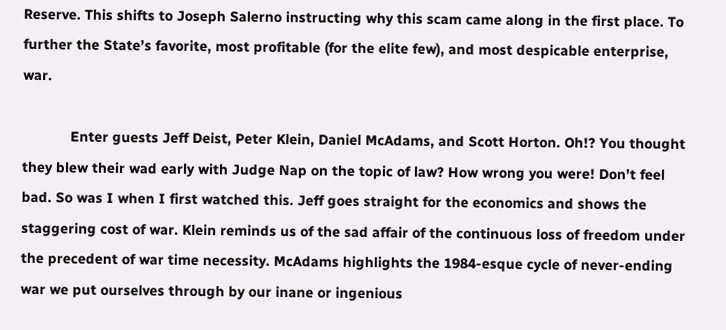Reserve. This shifts to Joseph Salerno instructing why this scam came along in the first place. To further the State’s favorite, most profitable (for the elite few), and most despicable enterprise, war.

            Enter guests Jeff Deist, Peter Klein, Daniel McAdams, and Scott Horton. Oh!? You thought they blew their wad early with Judge Nap on the topic of law? How wrong you were! Don’t feel bad. So was I when I first watched this. Jeff goes straight for the economics and shows the staggering cost of war. Klein reminds us of the sad affair of the continuous loss of freedom under the precedent of war time necessity. McAdams highlights the 1984-esque cycle of never-ending war we put ourselves through by our inane or ingenious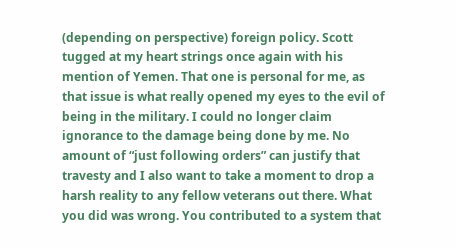(depending on perspective) foreign policy. Scott tugged at my heart strings once again with his mention of Yemen. That one is personal for me, as that issue is what really opened my eyes to the evil of being in the military. I could no longer claim ignorance to the damage being done by me. No amount of “just following orders” can justify that travesty and I also want to take a moment to drop a harsh reality to any fellow veterans out there. What you did was wrong. You contributed to a system that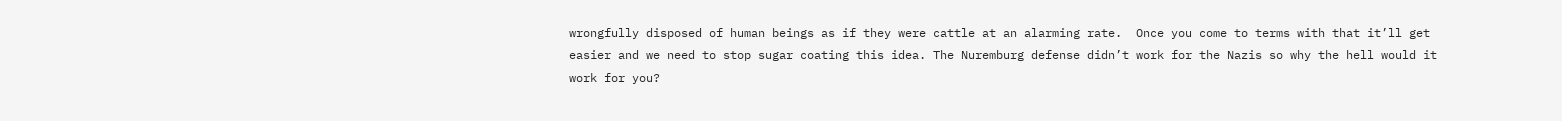wrongfully disposed of human beings as if they were cattle at an alarming rate.  Once you come to terms with that it’ll get easier and we need to stop sugar coating this idea. The Nuremburg defense didn’t work for the Nazis so why the hell would it work for you?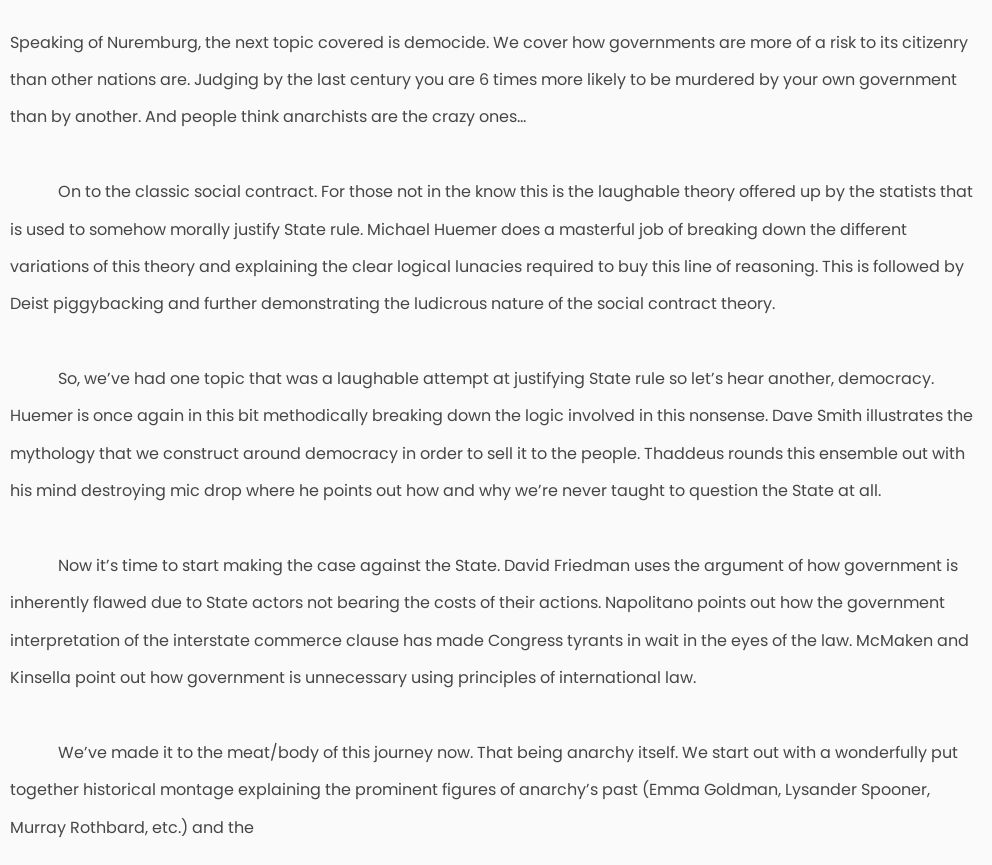Speaking of Nuremburg, the next topic covered is democide. We cover how governments are more of a risk to its citizenry than other nations are. Judging by the last century you are 6 times more likely to be murdered by your own government than by another. And people think anarchists are the crazy ones…

            On to the classic social contract. For those not in the know this is the laughable theory offered up by the statists that is used to somehow morally justify State rule. Michael Huemer does a masterful job of breaking down the different variations of this theory and explaining the clear logical lunacies required to buy this line of reasoning. This is followed by Deist piggybacking and further demonstrating the ludicrous nature of the social contract theory.

            So, we’ve had one topic that was a laughable attempt at justifying State rule so let’s hear another, democracy. Huemer is once again in this bit methodically breaking down the logic involved in this nonsense. Dave Smith illustrates the mythology that we construct around democracy in order to sell it to the people. Thaddeus rounds this ensemble out with his mind destroying mic drop where he points out how and why we’re never taught to question the State at all.

            Now it’s time to start making the case against the State. David Friedman uses the argument of how government is inherently flawed due to State actors not bearing the costs of their actions. Napolitano points out how the government interpretation of the interstate commerce clause has made Congress tyrants in wait in the eyes of the law. McMaken and Kinsella point out how government is unnecessary using principles of international law.

            We’ve made it to the meat/body of this journey now. That being anarchy itself. We start out with a wonderfully put together historical montage explaining the prominent figures of anarchy’s past (Emma Goldman, Lysander Spooner, Murray Rothbard, etc.) and the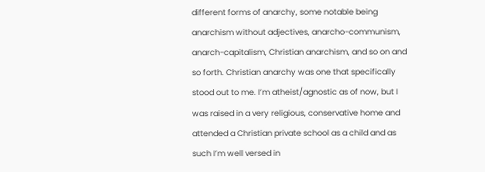different forms of anarchy, some notable being anarchism without adjectives, anarcho-communism, anarch-capitalism, Christian anarchism, and so on and so forth. Christian anarchy was one that specifically stood out to me. I’m atheist/agnostic as of now, but I was raised in a very religious, conservative home and attended a Christian private school as a child and as such I’m well versed in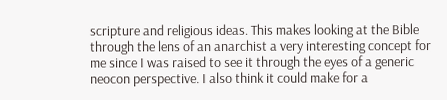scripture and religious ideas. This makes looking at the Bible through the lens of an anarchist a very interesting concept for me since I was raised to see it through the eyes of a generic neocon perspective. I also think it could make for a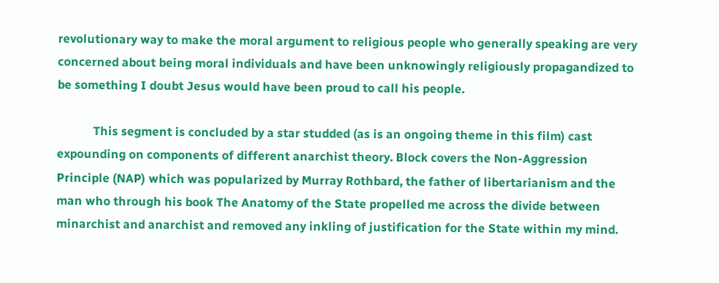revolutionary way to make the moral argument to religious people who generally speaking are very concerned about being moral individuals and have been unknowingly religiously propagandized to be something I doubt Jesus would have been proud to call his people.

            This segment is concluded by a star studded (as is an ongoing theme in this film) cast expounding on components of different anarchist theory. Block covers the Non-Aggression Principle (NAP) which was popularized by Murray Rothbard, the father of libertarianism and the man who through his book The Anatomy of the State propelled me across the divide between minarchist and anarchist and removed any inkling of justification for the State within my mind.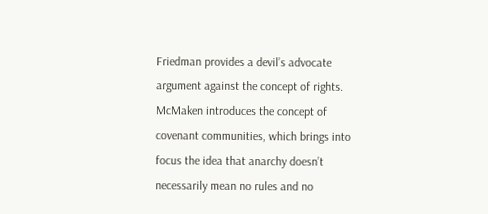Friedman provides a devil’s advocate argument against the concept of rights. McMaken introduces the concept of covenant communities, which brings into focus the idea that anarchy doesn’t necessarily mean no rules and no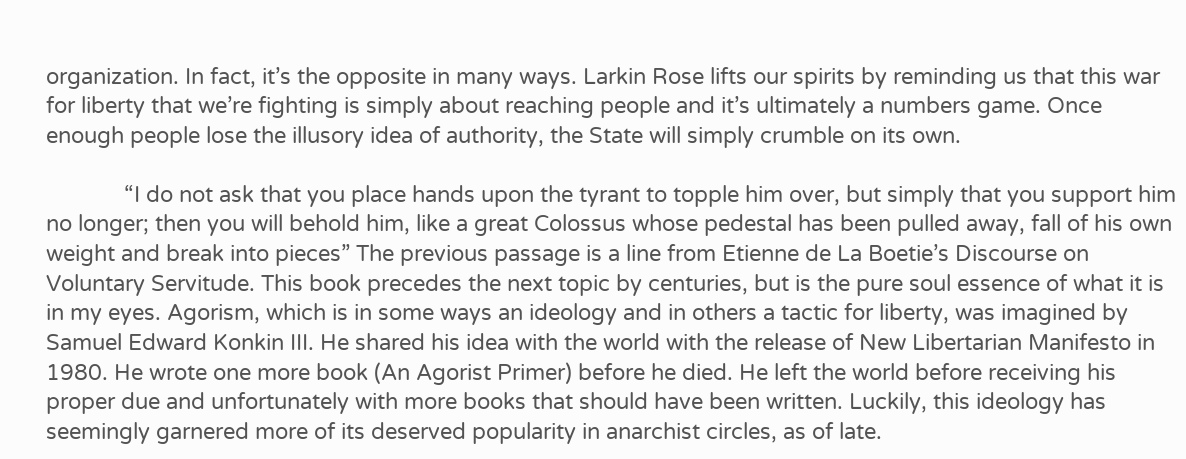organization. In fact, it’s the opposite in many ways. Larkin Rose lifts our spirits by reminding us that this war for liberty that we’re fighting is simply about reaching people and it’s ultimately a numbers game. Once enough people lose the illusory idea of authority, the State will simply crumble on its own.

             “I do not ask that you place hands upon the tyrant to topple him over, but simply that you support him no longer; then you will behold him, like a great Colossus whose pedestal has been pulled away, fall of his own weight and break into pieces” The previous passage is a line from Etienne de La Boetie’s Discourse on Voluntary Servitude. This book precedes the next topic by centuries, but is the pure soul essence of what it is in my eyes. Agorism, which is in some ways an ideology and in others a tactic for liberty, was imagined by Samuel Edward Konkin III. He shared his idea with the world with the release of New Libertarian Manifesto in 1980. He wrote one more book (An Agorist Primer) before he died. He left the world before receiving his proper due and unfortunately with more books that should have been written. Luckily, this ideology has seemingly garnered more of its deserved popularity in anarchist circles, as of late.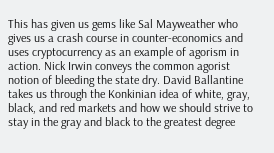This has given us gems like Sal Mayweather who gives us a crash course in counter-economics and uses cryptocurrency as an example of agorism in action. Nick Irwin conveys the common agorist notion of bleeding the state dry. David Ballantine takes us through the Konkinian idea of white, gray, black, and red markets and how we should strive to stay in the gray and black to the greatest degree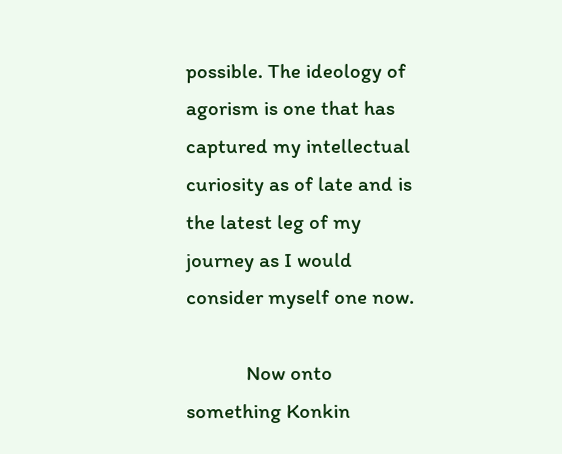possible. The ideology of agorism is one that has captured my intellectual curiosity as of late and is the latest leg of my journey as I would consider myself one now.

            Now onto something Konkin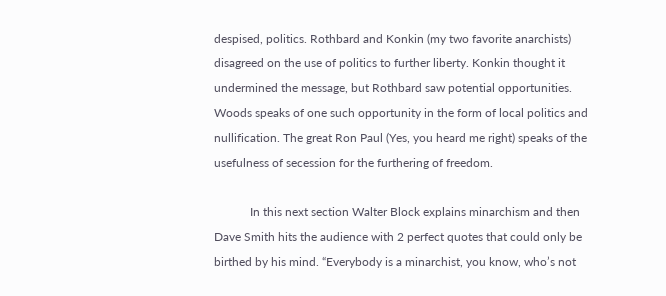despised, politics. Rothbard and Konkin (my two favorite anarchists) disagreed on the use of politics to further liberty. Konkin thought it undermined the message, but Rothbard saw potential opportunities. Woods speaks of one such opportunity in the form of local politics and nullification. The great Ron Paul (Yes, you heard me right) speaks of the usefulness of secession for the furthering of freedom.

            In this next section Walter Block explains minarchism and then Dave Smith hits the audience with 2 perfect quotes that could only be birthed by his mind. “Everybody is a minarchist, you know, who’s not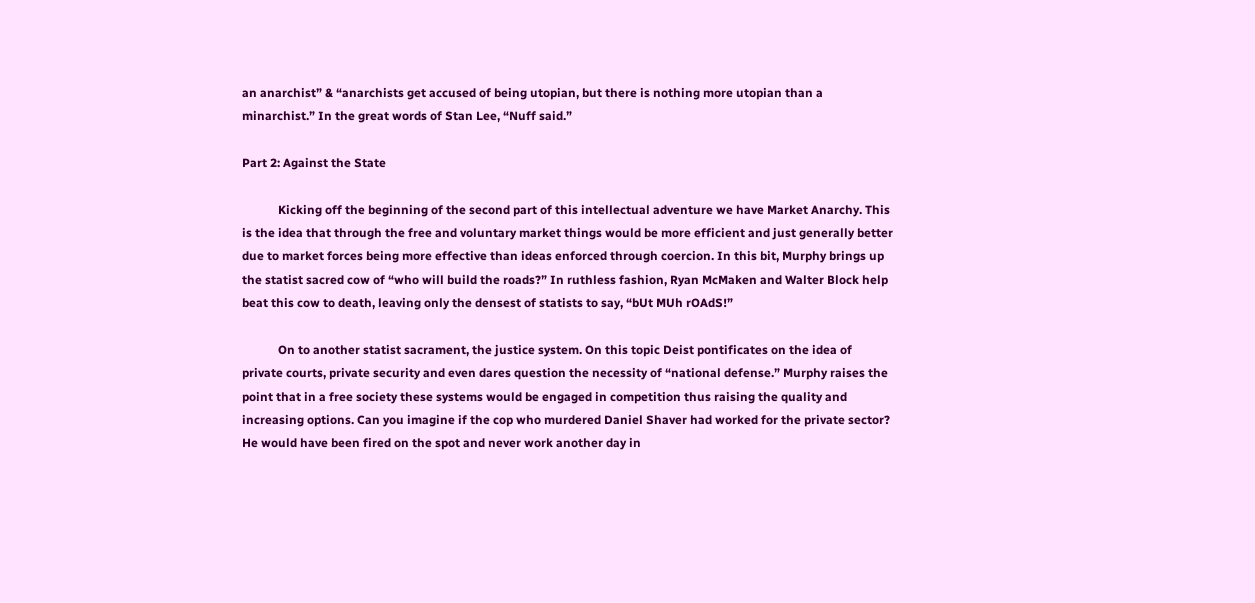an anarchist” & “anarchists get accused of being utopian, but there is nothing more utopian than a minarchist.” In the great words of Stan Lee, “Nuff said.”

Part 2: Against the State

            Kicking off the beginning of the second part of this intellectual adventure we have Market Anarchy. This is the idea that through the free and voluntary market things would be more efficient and just generally better due to market forces being more effective than ideas enforced through coercion. In this bit, Murphy brings up the statist sacred cow of “who will build the roads?” In ruthless fashion, Ryan McMaken and Walter Block help beat this cow to death, leaving only the densest of statists to say, “bUt MUh rOAdS!”

            On to another statist sacrament, the justice system. On this topic Deist pontificates on the idea of private courts, private security and even dares question the necessity of “national defense.” Murphy raises the point that in a free society these systems would be engaged in competition thus raising the quality and increasing options. Can you imagine if the cop who murdered Daniel Shaver had worked for the private sector? He would have been fired on the spot and never work another day in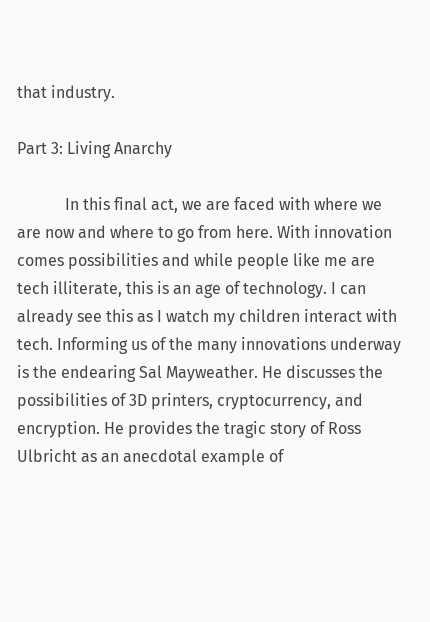that industry.

Part 3: Living Anarchy

            In this final act, we are faced with where we are now and where to go from here. With innovation comes possibilities and while people like me are tech illiterate, this is an age of technology. I can already see this as I watch my children interact with tech. Informing us of the many innovations underway is the endearing Sal Mayweather. He discusses the possibilities of 3D printers, cryptocurrency, and encryption. He provides the tragic story of Ross Ulbricht as an anecdotal example of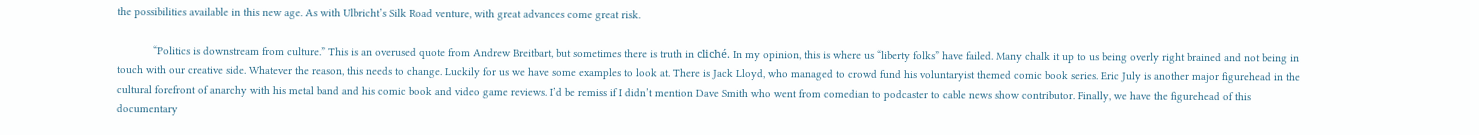the possibilities available in this new age. As with Ulbricht’s Silk Road venture, with great advances come great risk.

            “Politics is downstream from culture.” This is an overused quote from Andrew Breitbart, but sometimes there is truth in cliché. In my opinion, this is where us “liberty folks” have failed. Many chalk it up to us being overly right brained and not being in touch with our creative side. Whatever the reason, this needs to change. Luckily for us we have some examples to look at. There is Jack Lloyd, who managed to crowd fund his voluntaryist themed comic book series. Eric July is another major figurehead in the cultural forefront of anarchy with his metal band and his comic book and video game reviews. I’d be remiss if I didn’t mention Dave Smith who went from comedian to podcaster to cable news show contributor. Finally, we have the figurehead of this documentary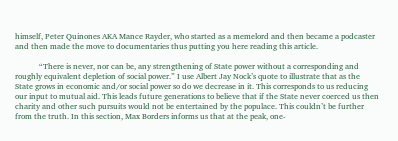himself, Peter Quinones AKA Mance Rayder, who started as a memelord and then became a podcaster and then made the move to documentaries thus putting you here reading this article.

            “There is never, nor can be, any strengthening of State power without a corresponding and roughly equivalent depletion of social power.” I use Albert Jay Nock’s quote to illustrate that as the State grows in economic and/or social power so do we decrease in it. This corresponds to us reducing our input to mutual aid. This leads future generations to believe that if the State never coerced us then charity and other such pursuits would not be entertained by the populace. This couldn’t be further from the truth. In this section, Max Borders informs us that at the peak, one-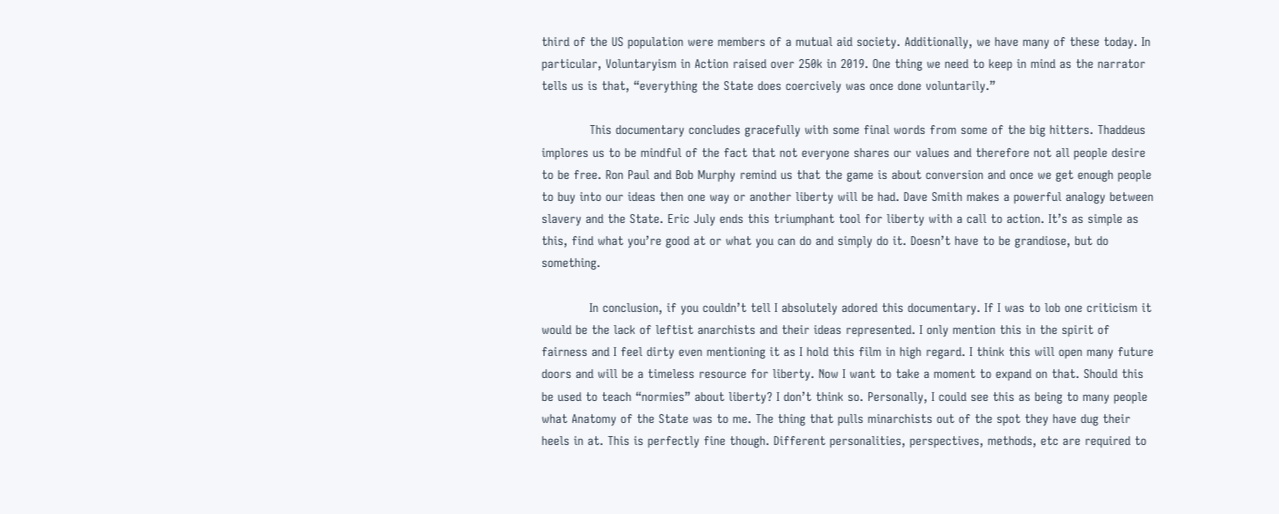third of the US population were members of a mutual aid society. Additionally, we have many of these today. In particular, Voluntaryism in Action raised over 250k in 2019. One thing we need to keep in mind as the narrator tells us is that, “everything the State does coercively was once done voluntarily.”

            This documentary concludes gracefully with some final words from some of the big hitters. Thaddeus implores us to be mindful of the fact that not everyone shares our values and therefore not all people desire to be free. Ron Paul and Bob Murphy remind us that the game is about conversion and once we get enough people to buy into our ideas then one way or another liberty will be had. Dave Smith makes a powerful analogy between slavery and the State. Eric July ends this triumphant tool for liberty with a call to action. It’s as simple as this, find what you’re good at or what you can do and simply do it. Doesn’t have to be grandiose, but do something.

            In conclusion, if you couldn’t tell I absolutely adored this documentary. If I was to lob one criticism it would be the lack of leftist anarchists and their ideas represented. I only mention this in the spirit of fairness and I feel dirty even mentioning it as I hold this film in high regard. I think this will open many future doors and will be a timeless resource for liberty. Now I want to take a moment to expand on that. Should this be used to teach “normies” about liberty? I don’t think so. Personally, I could see this as being to many people what Anatomy of the State was to me. The thing that pulls minarchists out of the spot they have dug their heels in at. This is perfectly fine though. Different personalities, perspectives, methods, etc are required to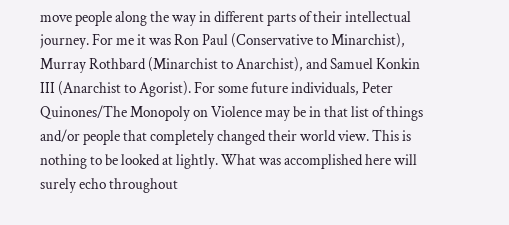move people along the way in different parts of their intellectual journey. For me it was Ron Paul (Conservative to Minarchist), Murray Rothbard (Minarchist to Anarchist), and Samuel Konkin III (Anarchist to Agorist). For some future individuals, Peter Quinones/The Monopoly on Violence may be in that list of things and/or people that completely changed their world view. This is nothing to be looked at lightly. What was accomplished here will surely echo throughout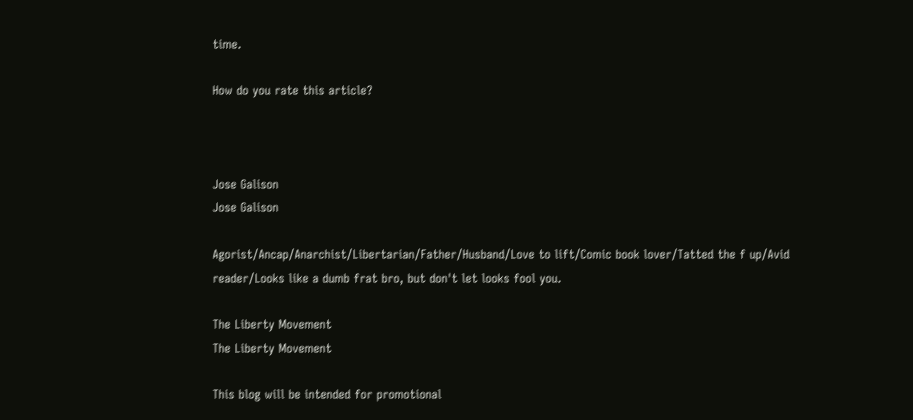time.

How do you rate this article?



Jose Galison
Jose Galison

Agorist/Ancap/Anarchist/Libertarian/Father/Husband/Love to lift/Comic book lover/Tatted the f up/Avid reader/Looks like a dumb frat bro, but don't let looks fool you.

The Liberty Movement
The Liberty Movement

This blog will be intended for promotional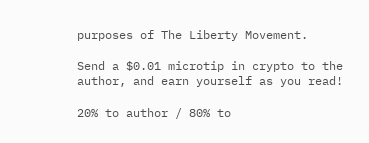purposes of The Liberty Movement.

Send a $0.01 microtip in crypto to the author, and earn yourself as you read!

20% to author / 80% to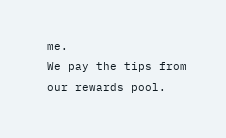me.
We pay the tips from our rewards pool.